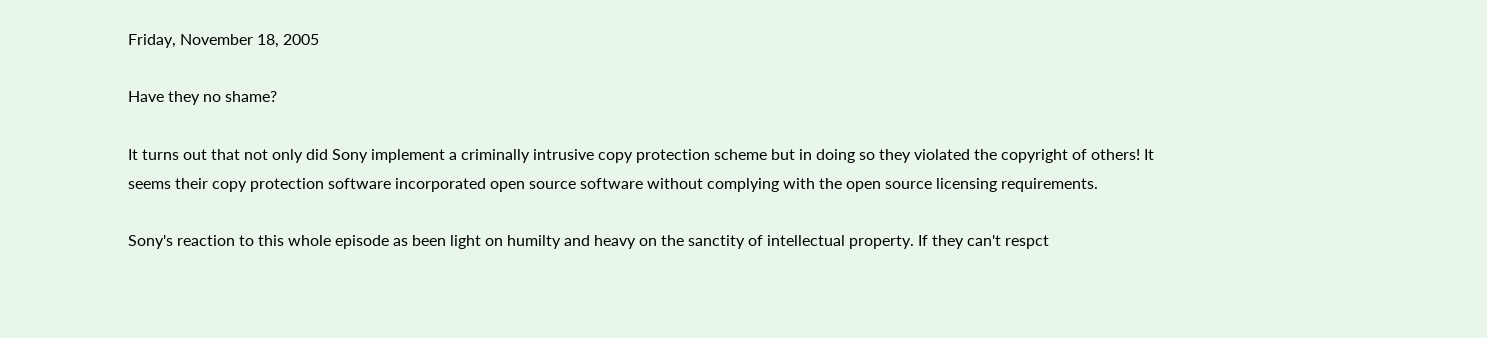Friday, November 18, 2005

Have they no shame?

It turns out that not only did Sony implement a criminally intrusive copy protection scheme but in doing so they violated the copyright of others! It seems their copy protection software incorporated open source software without complying with the open source licensing requirements.

Sony's reaction to this whole episode as been light on humilty and heavy on the sanctity of intellectual property. If they can't respct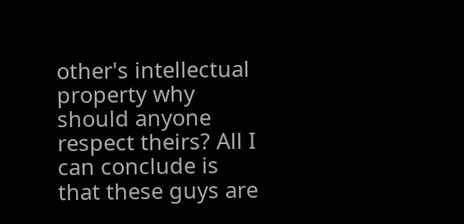other's intellectual property why should anyone respect theirs? All I can conclude is that these guys are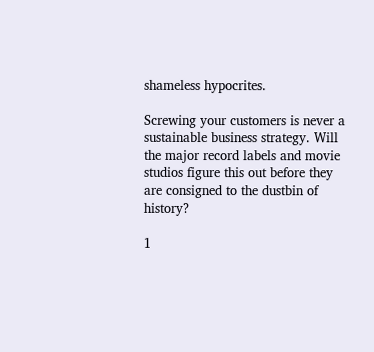shameless hypocrites.

Screwing your customers is never a sustainable business strategy. Will the major record labels and movie studios figure this out before they are consigned to the dustbin of history?

1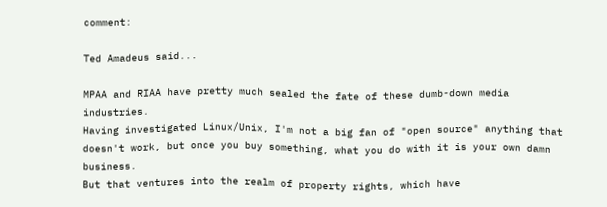comment:

Ted Amadeus said...

MPAA and RIAA have pretty much sealed the fate of these dumb-down media industries.
Having investigated Linux/Unix, I'm not a big fan of "open source" anything that doesn't work, but once you buy something, what you do with it is your own damn business.
But that ventures into the realm of property rights, which have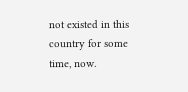not existed in this country for some time, now.